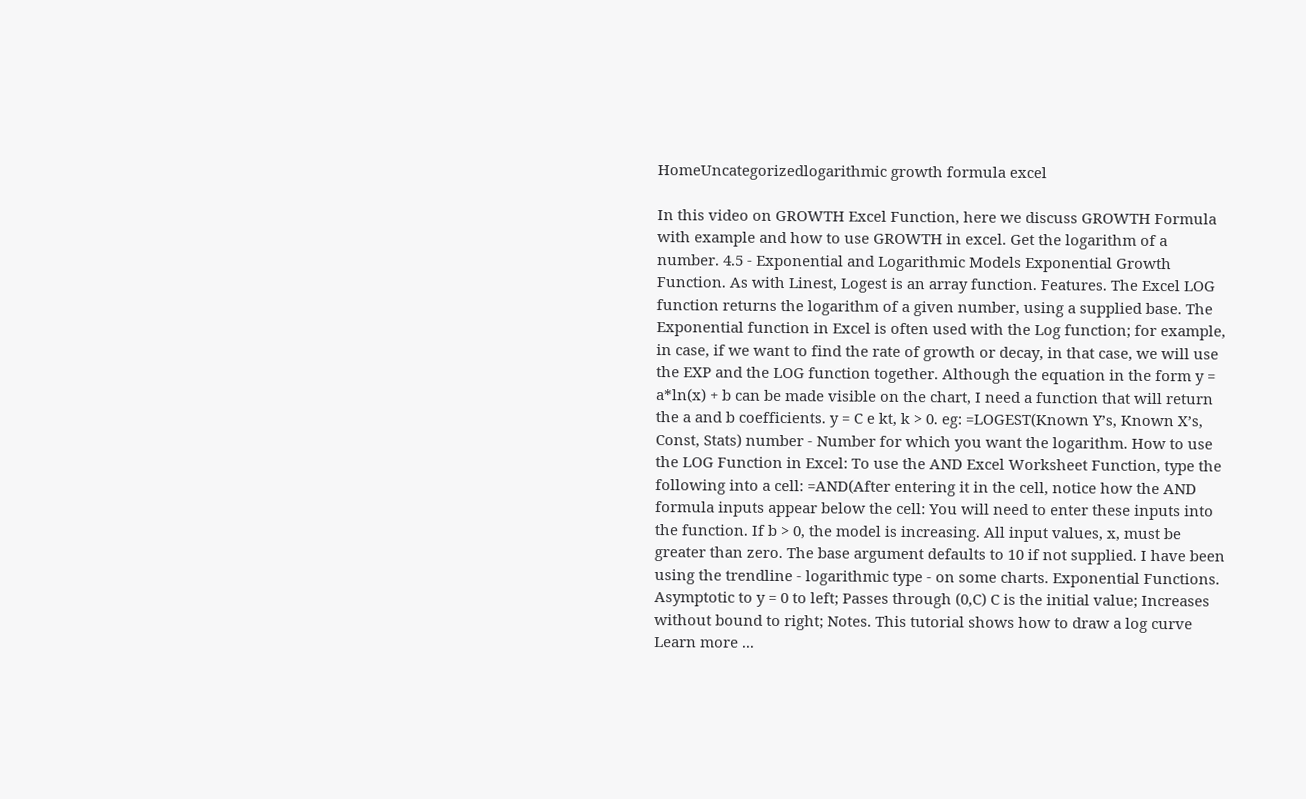HomeUncategorizedlogarithmic growth formula excel

In this video on GROWTH Excel Function, here we discuss GROWTH Formula with example and how to use GROWTH in excel. Get the logarithm of a number. 4.5 - Exponential and Logarithmic Models Exponential Growth Function. As with Linest, Logest is an array function. Features. The Excel LOG function returns the logarithm of a given number, using a supplied base. The Exponential function in Excel is often used with the Log function; for example, in case, if we want to find the rate of growth or decay, in that case, we will use the EXP and the LOG function together. Although the equation in the form y = a*ln(x) + b can be made visible on the chart, I need a function that will return the a and b coefficients. y = C e kt, k > 0. eg: =LOGEST(Known Y’s, Known X’s, Const, Stats) number - Number for which you want the logarithm. How to use the LOG Function in Excel: To use the AND Excel Worksheet Function, type the following into a cell: =AND(After entering it in the cell, notice how the AND formula inputs appear below the cell: You will need to enter these inputs into the function. If b > 0, the model is increasing. All input values, x, must be greater than zero. The base argument defaults to 10 if not supplied. I have been using the trendline - logarithmic type - on some charts. Exponential Functions. Asymptotic to y = 0 to left; Passes through (0,C) C is the initial value; Increases without bound to right; Notes. This tutorial shows how to draw a log curve Learn more ...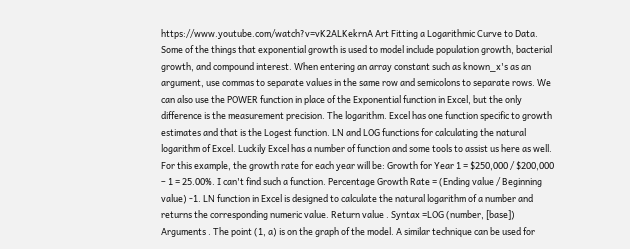https://www.youtube.com/watch?v=vK2ALKekrnA Art Fitting a Logarithmic Curve to Data. Some of the things that exponential growth is used to model include population growth, bacterial growth, and compound interest. When entering an array constant such as known_x's as an argument, use commas to separate values in the same row and semicolons to separate rows. We can also use the POWER function in place of the Exponential function in Excel, but the only difference is the measurement precision. The logarithm. Excel has one function specific to growth estimates and that is the Logest function. LN and LOG functions for calculating the natural logarithm of Excel. Luckily Excel has a number of function and some tools to assist us here as well. For this example, the growth rate for each year will be: Growth for Year 1 = $250,000 / $200,000 – 1 = 25.00%. I can't find such a function. Percentage Growth Rate = (Ending value / Beginning value) -1. LN function in Excel is designed to calculate the natural logarithm of a number and returns the corresponding numeric value. Return value . Syntax =LOG (number, [base]) Arguments . The point (1, a) is on the graph of the model. A similar technique can be used for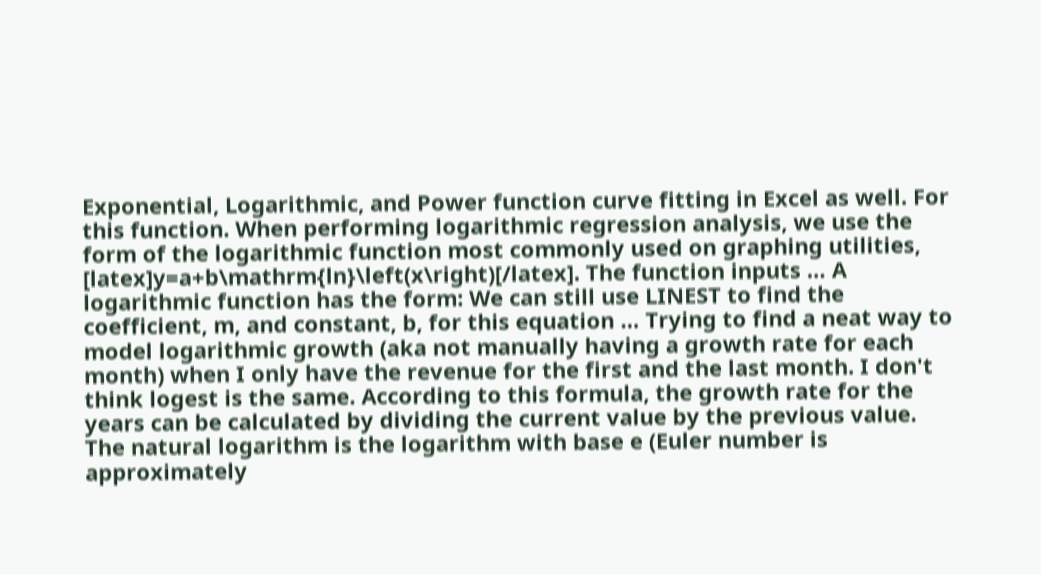Exponential, Logarithmic, and Power function curve fitting in Excel as well. For this function. When performing logarithmic regression analysis, we use the form of the logarithmic function most commonly used on graphing utilities, [latex]y=a+b\mathrm{ln}\left(x\right)[/latex]. The function inputs … A logarithmic function has the form: We can still use LINEST to find the coefficient, m, and constant, b, for this equation … Trying to find a neat way to model logarithmic growth (aka not manually having a growth rate for each month) when I only have the revenue for the first and the last month. I don't think logest is the same. According to this formula, the growth rate for the years can be calculated by dividing the current value by the previous value. The natural logarithm is the logarithm with base e (Euler number is approximately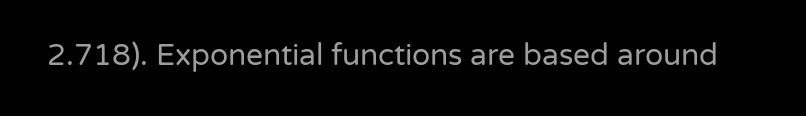2.718). Exponential functions are based around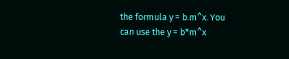the formula y = b.m^x. You can use the y = b*m^x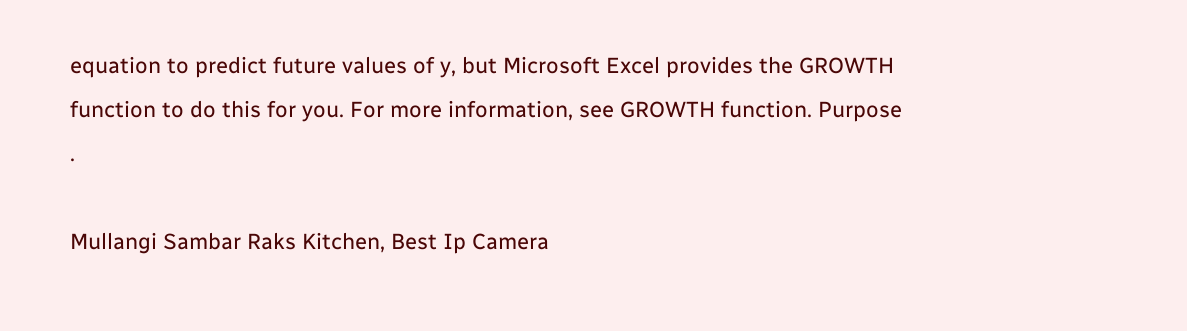equation to predict future values of y, but Microsoft Excel provides the GROWTH function to do this for you. For more information, see GROWTH function. Purpose .

Mullangi Sambar Raks Kitchen, Best Ip Camera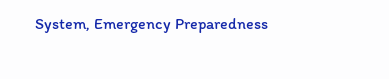System, Emergency Preparedness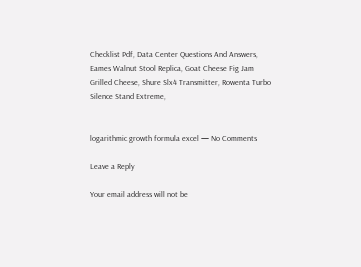Checklist Pdf, Data Center Questions And Answers, Eames Walnut Stool Replica, Goat Cheese Fig Jam Grilled Cheese, Shure Slx4 Transmitter, Rowenta Turbo Silence Stand Extreme,


logarithmic growth formula excel — No Comments

Leave a Reply

Your email address will not be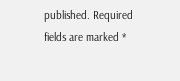published. Required fields are marked *